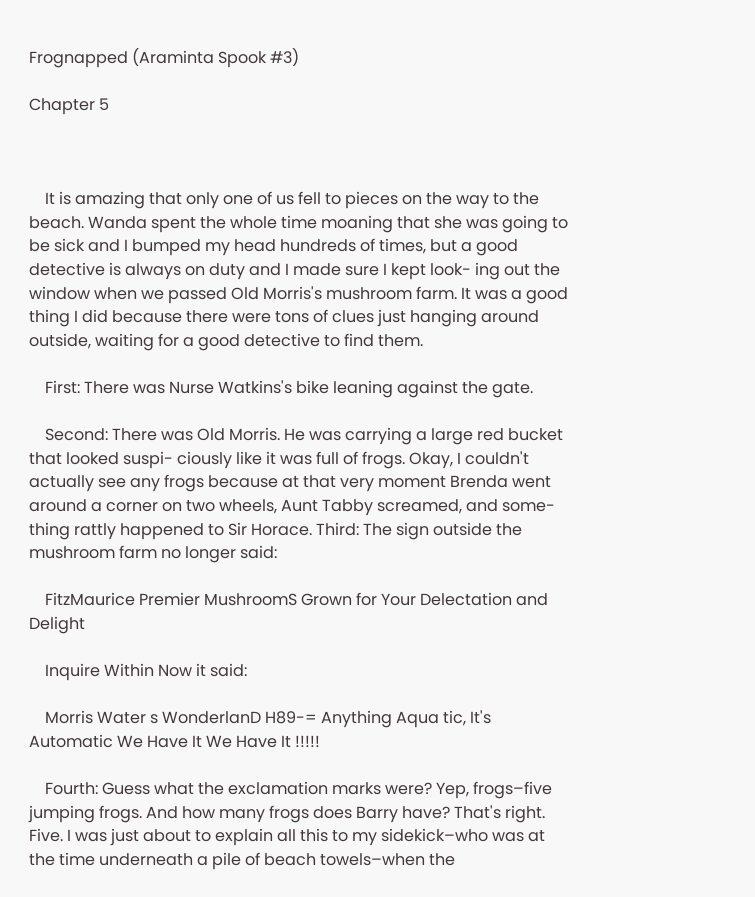Frognapped (Araminta Spook #3)

Chapter 5



    It is amazing that only one of us fell to pieces on the way to the beach. Wanda spent the whole time moaning that she was going to be sick and I bumped my head hundreds of times, but a good detective is always on duty and I made sure I kept look- ing out the window when we passed Old Morris's mushroom farm. It was a good thing I did because there were tons of clues just hanging around outside, waiting for a good detective to find them.

    First: There was Nurse Watkins's bike leaning against the gate.

    Second: There was Old Morris. He was carrying a large red bucket that looked suspi- ciously like it was full of frogs. Okay, I couldn't actually see any frogs because at that very moment Brenda went around a corner on two wheels, Aunt Tabby screamed, and some- thing rattly happened to Sir Horace. Third: The sign outside the mushroom farm no longer said:

    FitzMaurice Premier MushroomS Grown for Your Delectation and Delight

    Inquire Within Now it said:

    Morris Water s WonderlanD H89-= Anything Aqua tic, It's Automatic We Have It We Have It !!!!!

    Fourth: Guess what the exclamation marks were? Yep, frogs–five jumping frogs. And how many frogs does Barry have? That's right. Five. I was just about to explain all this to my sidekick–who was at the time underneath a pile of beach towels–when the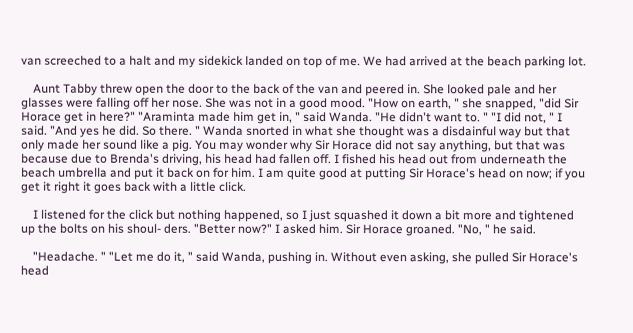van screeched to a halt and my sidekick landed on top of me. We had arrived at the beach parking lot.

    Aunt Tabby threw open the door to the back of the van and peered in. She looked pale and her glasses were falling off her nose. She was not in a good mood. "How on earth, " she snapped, "did Sir Horace get in here?" "Araminta made him get in, " said Wanda. "He didn't want to. " "I did not, " I said. "And yes he did. So there. " Wanda snorted in what she thought was a disdainful way but that only made her sound like a pig. You may wonder why Sir Horace did not say anything, but that was because due to Brenda's driving, his head had fallen off. I fished his head out from underneath the beach umbrella and put it back on for him. I am quite good at putting Sir Horace's head on now; if you get it right it goes back with a little click.

    I listened for the click but nothing happened, so I just squashed it down a bit more and tightened up the bolts on his shoul- ders. "Better now?" I asked him. Sir Horace groaned. "No, " he said.

    "Headache. " "Let me do it, " said Wanda, pushing in. Without even asking, she pulled Sir Horace's head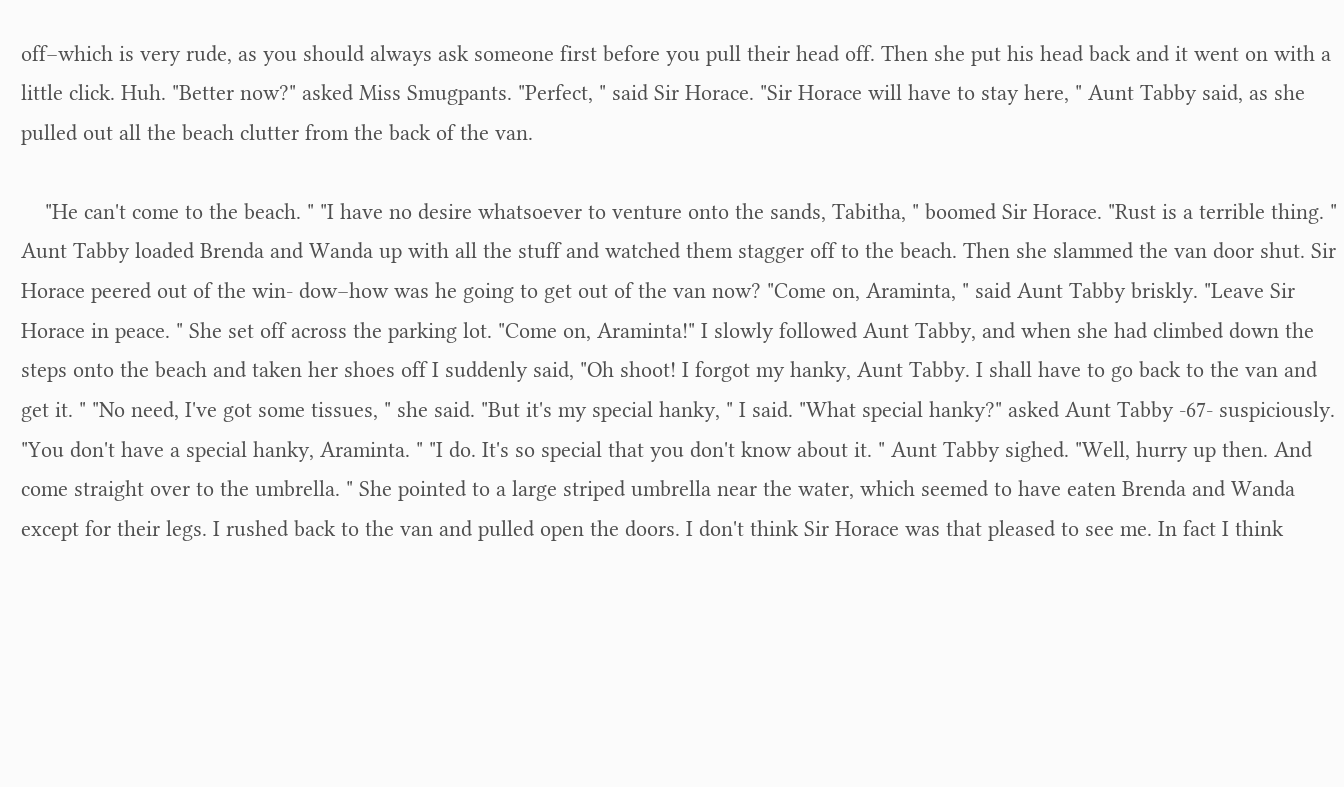off–which is very rude, as you should always ask someone first before you pull their head off. Then she put his head back and it went on with a little click. Huh. "Better now?" asked Miss Smugpants. "Perfect, " said Sir Horace. "Sir Horace will have to stay here, " Aunt Tabby said, as she pulled out all the beach clutter from the back of the van.

    "He can't come to the beach. " "I have no desire whatsoever to venture onto the sands, Tabitha, " boomed Sir Horace. "Rust is a terrible thing. "  Aunt Tabby loaded Brenda and Wanda up with all the stuff and watched them stagger off to the beach. Then she slammed the van door shut. Sir Horace peered out of the win- dow–how was he going to get out of the van now? "Come on, Araminta, " said Aunt Tabby briskly. "Leave Sir Horace in peace. " She set off across the parking lot. "Come on, Araminta!" I slowly followed Aunt Tabby, and when she had climbed down the steps onto the beach and taken her shoes off I suddenly said, "Oh shoot! I forgot my hanky, Aunt Tabby. I shall have to go back to the van and get it. " "No need, I've got some tissues, " she said. "But it's my special hanky, " I said. "What special hanky?" asked Aunt Tabby -67- suspiciously. "You don't have a special hanky, Araminta. " "I do. It's so special that you don't know about it. " Aunt Tabby sighed. "Well, hurry up then. And come straight over to the umbrella. " She pointed to a large striped umbrella near the water, which seemed to have eaten Brenda and Wanda except for their legs. I rushed back to the van and pulled open the doors. I don't think Sir Horace was that pleased to see me. In fact I think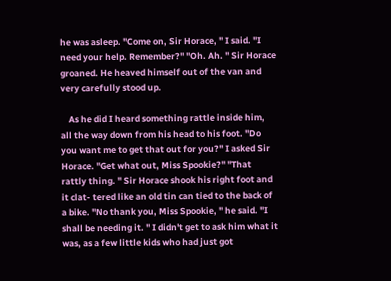he was asleep. "Come on, Sir Horace, " I said. "I need your help. Remember?" "Oh. Ah. " Sir Horace groaned. He heaved himself out of the van and very carefully stood up.

    As he did I heard something rattle inside him, all the way down from his head to his foot. "Do you want me to get that out for you?" I asked Sir Horace. "Get what out, Miss Spookie?" "That rattly thing. " Sir Horace shook his right foot and it clat- tered like an old tin can tied to the back of a bike. "No thank you, Miss Spookie, " he said. "I shall be needing it. " I didn't get to ask him what it was, as a few little kids who had just got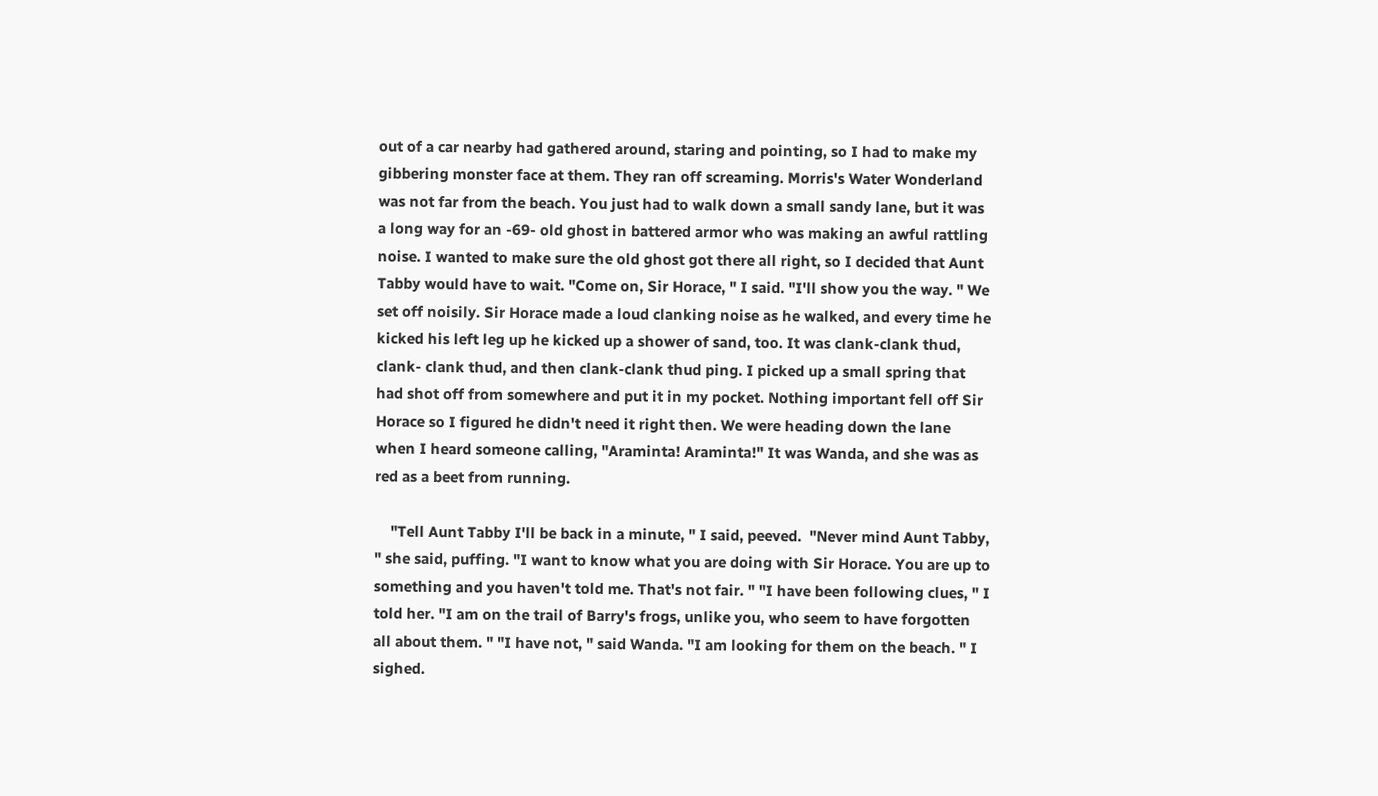out of a car nearby had gathered around, staring and pointing, so I had to make my gibbering monster face at them. They ran off screaming. Morris's Water Wonderland was not far from the beach. You just had to walk down a small sandy lane, but it was a long way for an -69- old ghost in battered armor who was making an awful rattling noise. I wanted to make sure the old ghost got there all right, so I decided that Aunt Tabby would have to wait. "Come on, Sir Horace, " I said. "I'll show you the way. " We set off noisily. Sir Horace made a loud clanking noise as he walked, and every time he kicked his left leg up he kicked up a shower of sand, too. It was clank-clank thud, clank- clank thud, and then clank-clank thud ping. I picked up a small spring that had shot off from somewhere and put it in my pocket. Nothing important fell off Sir Horace so I figured he didn't need it right then. We were heading down the lane when I heard someone calling, "Araminta! Araminta!" It was Wanda, and she was as red as a beet from running.

    "Tell Aunt Tabby I'll be back in a minute, " I said, peeved.  "Never mind Aunt Tabby, " she said, puffing. "I want to know what you are doing with Sir Horace. You are up to something and you haven't told me. That's not fair. " "I have been following clues, " I told her. "I am on the trail of Barry's frogs, unlike you, who seem to have forgotten all about them. " "I have not, " said Wanda. "I am looking for them on the beach. " I sighed.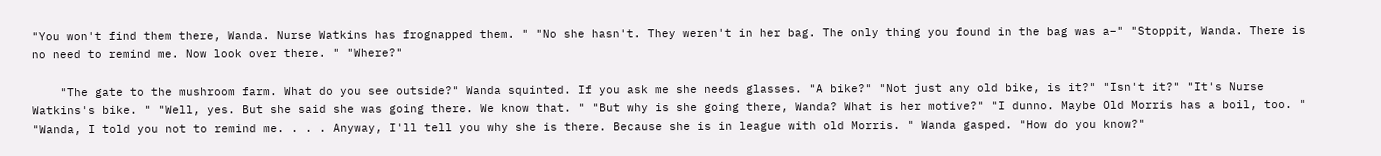"You won't find them there, Wanda. Nurse Watkins has frognapped them. " "No she hasn't. They weren't in her bag. The only thing you found in the bag was a–" "Stoppit, Wanda. There is no need to remind me. Now look over there. " "Where?"

    "The gate to the mushroom farm. What do you see outside?" Wanda squinted. If you ask me she needs glasses. "A bike?" "Not just any old bike, is it?" "Isn't it?" "It's Nurse Watkins's bike. " "Well, yes. But she said she was going there. We know that. " "But why is she going there, Wanda? What is her motive?" "I dunno. Maybe Old Morris has a boil, too. " "Wanda, I told you not to remind me. . . . Anyway, I'll tell you why she is there. Because she is in league with old Morris. " Wanda gasped. "How do you know?"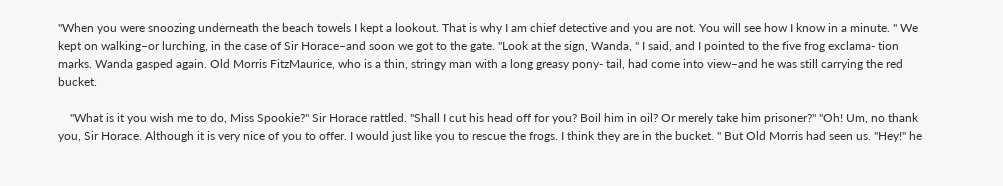"When you were snoozing underneath the beach towels I kept a lookout. That is why I am chief detective and you are not. You will see how I know in a minute. " We kept on walking–or lurching, in the case of Sir Horace–and soon we got to the gate. "Look at the sign, Wanda, " I said, and I pointed to the five frog exclama- tion marks. Wanda gasped again. Old Morris FitzMaurice, who is a thin, stringy man with a long greasy pony- tail, had come into view–and he was still carrying the red bucket.

    "What is it you wish me to do, Miss Spookie?" Sir Horace rattled. "Shall I cut his head off for you? Boil him in oil? Or merely take him prisoner?" "Oh! Um, no thank you, Sir Horace. Although it is very nice of you to offer. I would just like you to rescue the frogs. I think they are in the bucket. " But Old Morris had seen us. "Hey!" he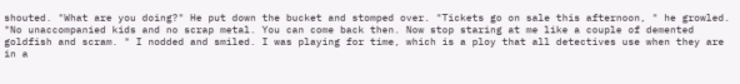shouted. "What are you doing?" He put down the bucket and stomped over. "Tickets go on sale this afternoon, " he growled. "No unaccompanied kids and no scrap metal. You can come back then. Now stop staring at me like a couple of demented goldfish and scram. " I nodded and smiled. I was playing for time, which is a ploy that all detectives use when they are in a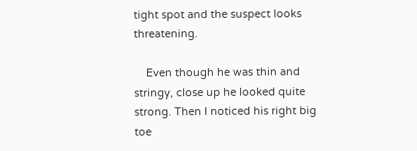tight spot and the suspect looks threatening.

    Even though he was thin and stringy, close up he looked quite strong. Then I noticed his right big toe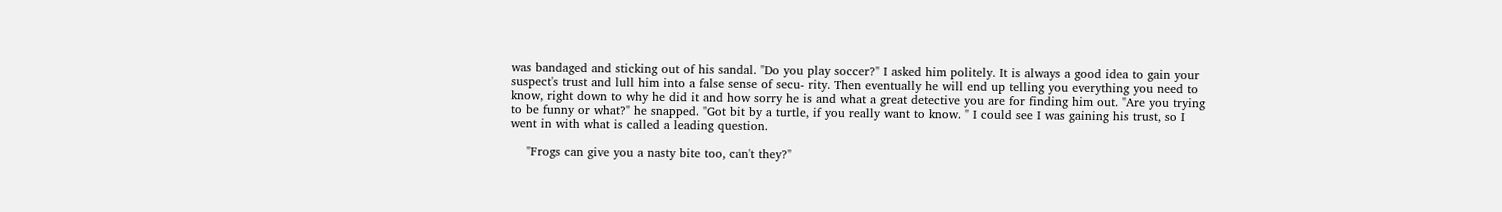was bandaged and sticking out of his sandal. "Do you play soccer?" I asked him politely. It is always a good idea to gain your suspect's trust and lull him into a false sense of secu- rity. Then eventually he will end up telling you everything you need to know, right down to why he did it and how sorry he is and what a great detective you are for finding him out. "Are you trying to be funny or what?" he snapped. "Got bit by a turtle, if you really want to know. " I could see I was gaining his trust, so I went in with what is called a leading question.

    "Frogs can give you a nasty bite too, can't they?"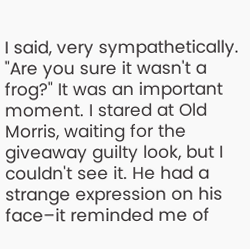I said, very sympathetically. "Are you sure it wasn't a frog?" It was an important moment. I stared at Old Morris, waiting for the giveaway guilty look, but I couldn't see it. He had a strange expression on his face–it reminded me of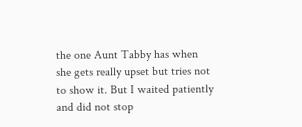the one Aunt Tabby has when she gets really upset but tries not to show it. But I waited patiently and did not stop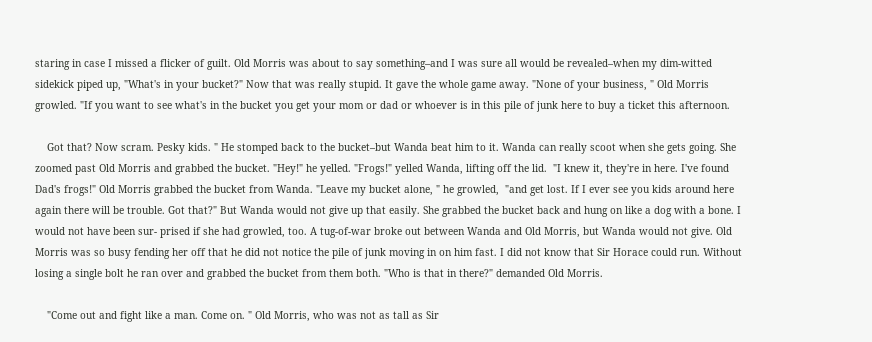staring in case I missed a flicker of guilt. Old Morris was about to say something–and I was sure all would be revealed–when my dim-witted sidekick piped up, "What's in your bucket?" Now that was really stupid. It gave the whole game away. "None of your business, " Old Morris growled. "If you want to see what's in the bucket you get your mom or dad or whoever is in this pile of junk here to buy a ticket this afternoon.

    Got that? Now scram. Pesky kids. " He stomped back to the bucket–but Wanda beat him to it. Wanda can really scoot when she gets going. She zoomed past Old Morris and grabbed the bucket. "Hey!" he yelled. "Frogs!" yelled Wanda, lifting off the lid.  "I knew it, they're in here. I've found Dad's frogs!" Old Morris grabbed the bucket from Wanda. "Leave my bucket alone, " he growled,  "and get lost. If I ever see you kids around here again there will be trouble. Got that?" But Wanda would not give up that easily. She grabbed the bucket back and hung on like a dog with a bone. I would not have been sur- prised if she had growled, too. A tug-of-war broke out between Wanda and Old Morris, but Wanda would not give. Old Morris was so busy fending her off that he did not notice the pile of junk moving in on him fast. I did not know that Sir Horace could run. Without losing a single bolt he ran over and grabbed the bucket from them both. "Who is that in there?" demanded Old Morris.

    "Come out and fight like a man. Come on. " Old Morris, who was not as tall as Sir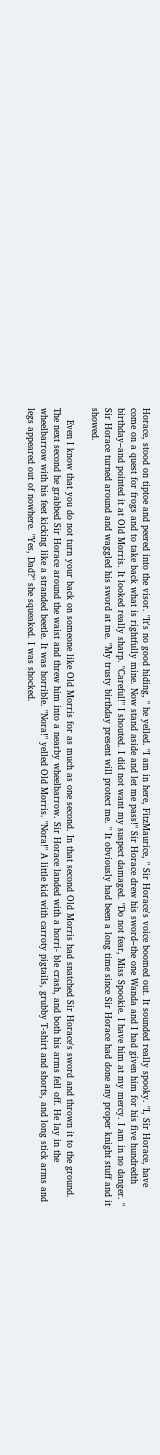Horace, stood on tiptoe and peered into the visor. "It's no good hiding, " he yelled. "I am in here, FitzMaurice, " Sir Horace's voice boomed out. It sounded really spooky. "I, Sir Horace, have come on a quest for frogs and to take back what is rightfully mine. Now stand aside and let me pass!" Sir Horace drew his sword–the one Wanda and I had given him for his five hundredth birthday–and pointed it at Old Morris. It looked really sharp. "Careful!" I shouted. I did not want my suspect damaged. "Do not fear, Miss Spookie. I have him at my mercy. I am in no danger. " Sir Horace turned around and waggled his sword at me. "My trusty birthday present will protect me. " It obviously had been a long time since Sir Horace had done any proper knight stuff and it showed.

    Even I know that you do not turn your back on someone like Old Morris for as much as one second. In that second Old Morris had snatched Sir Horace's sword and thrown it to the ground. The next second he grabbed Sir Horace around the waist and threw him into a nearby wheelbarrow. Sir Horace landed with a horri- ble crash, and both his arms fell off. He lay in the wheelbarrow with his feet kicking like a stranded beetle. It was horrible. "Nora!" yelled Old Morris. "Nora!" A little kid with carroty pigtails, grubby T-shirt and shorts, and long stick arms and legs appeared out of nowhere. "Yes, Dad?" she squeaked. I was shocked.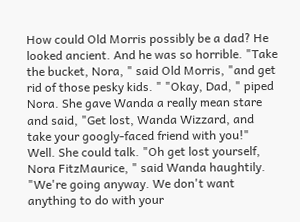How could Old Morris possibly be a dad? He looked ancient. And he was so horrible. "Take the bucket, Nora, " said Old Morris, "and get rid of those pesky kids. " "Okay, Dad, " piped Nora. She gave Wanda a really mean stare and said, "Get lost, Wanda Wizzard, and take your googly-faced friend with you!" Well. She could talk. "Oh get lost yourself, Nora FitzMaurice, " said Wanda haughtily. "We're going anyway. We don't want anything to do with your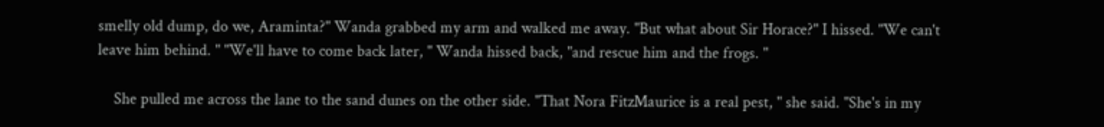smelly old dump, do we, Araminta?" Wanda grabbed my arm and walked me away. "But what about Sir Horace?" I hissed. "We can't leave him behind. " "We'll have to come back later, " Wanda hissed back, "and rescue him and the frogs. "

    She pulled me across the lane to the sand dunes on the other side. "That Nora FitzMaurice is a real pest, " she said. "She's in my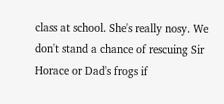class at school. She's really nosy. We don't stand a chance of rescuing Sir Horace or Dad's frogs if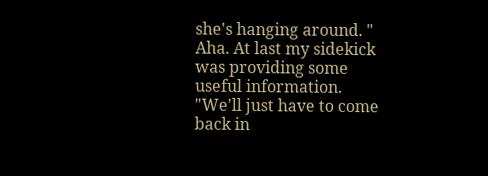she's hanging around. " Aha. At last my sidekick was providing some useful information. "We'll just have to come back in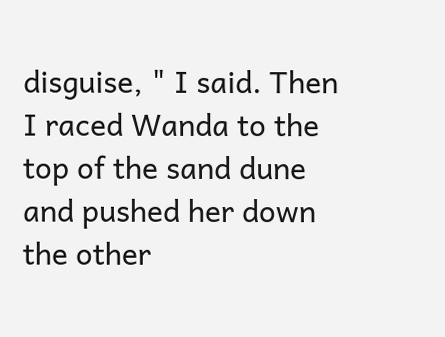disguise, " I said. Then I raced Wanda to the top of the sand dune and pushed her down the other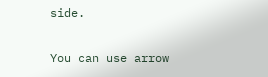side.

You can use arrow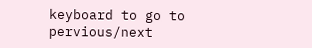keyboard to go to pervious/next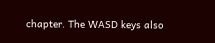chapter. The WASD keys also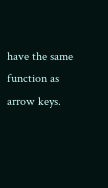have the same function as arrow keys.